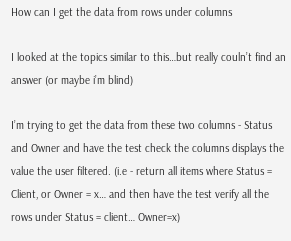How can I get the data from rows under columns

I looked at the topics similar to this…but really couln’t find an answer (or maybe i’m blind)

I’m trying to get the data from these two columns - Status and Owner and have the test check the columns displays the value the user filtered. (i.e - return all items where Status = Client, or Owner = x… and then have the test verify all the rows under Status = client… Owner=x)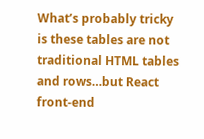What’s probably tricky is these tables are not traditional HTML tables and rows…but React front-end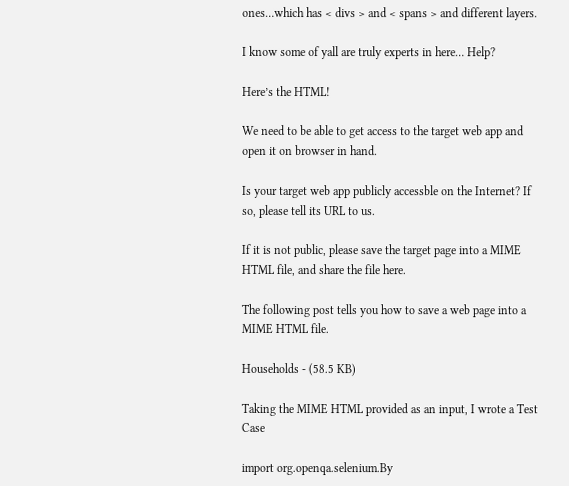ones…which has < divs > and < spans > and different layers.

I know some of yall are truly experts in here… Help?

Here’s the HTML!

We need to be able to get access to the target web app and open it on browser in hand.

Is your target web app publicly accessble on the Internet? If so, please tell its URL to us.

If it is not public, please save the target page into a MIME HTML file, and share the file here.

The following post tells you how to save a web page into a MIME HTML file.

Households - (58.5 KB)

Taking the MIME HTML provided as an input, I wrote a Test Case

import org.openqa.selenium.By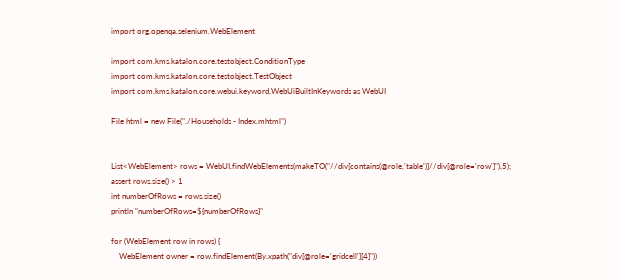import org.openqa.selenium.WebElement

import com.kms.katalon.core.testobject.ConditionType
import com.kms.katalon.core.testobject.TestObject
import com.kms.katalon.core.webui.keyword.WebUiBuiltInKeywords as WebUI

File html = new File("./Households - Index.mhtml")


List<WebElement> rows = WebUI.findWebElements(makeTO("//div[contains(@role,'table')]//div[@role='row']"),5);
assert rows.size() > 1
int numberOfRows = rows.size()
println "numberOfRows=${numberOfRows}"

for (WebElement row in rows) {
    WebElement owner = row.findElement(By.xpath("div[@role='gridcell'][4]"))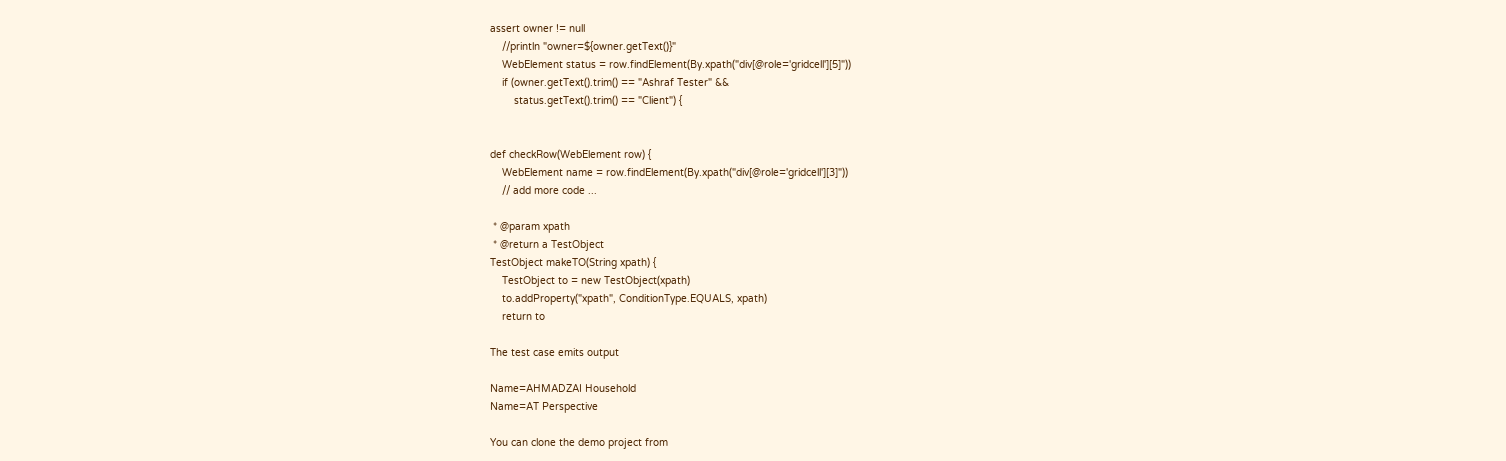assert owner != null
    //println "owner=${owner.getText()}"
    WebElement status = row.findElement(By.xpath("div[@role='gridcell'][5]"))
    if (owner.getText().trim() == "Ashraf Tester" &&
        status.getText().trim() == "Client") {


def checkRow(WebElement row) {
    WebElement name = row.findElement(By.xpath("div[@role='gridcell'][3]"))
    // add more code ...

 * @param xpath
 * @return a TestObject
TestObject makeTO(String xpath) {
    TestObject to = new TestObject(xpath)
    to.addProperty("xpath", ConditionType.EQUALS, xpath)
    return to

The test case emits output

Name=AHMADZAI Household
Name=AT Perspective

You can clone the demo project from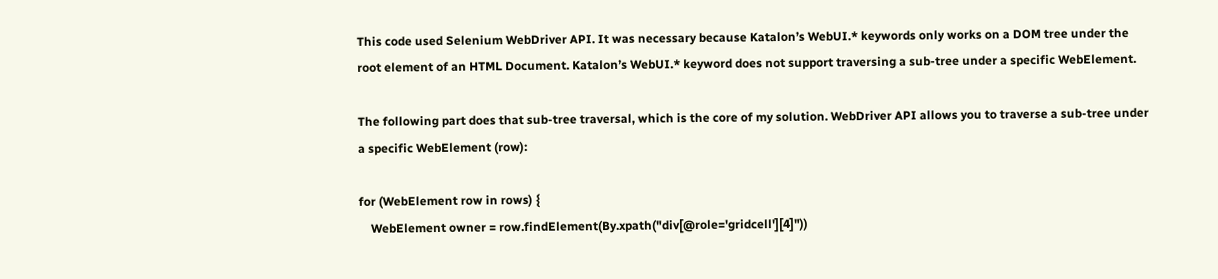This code used Selenium WebDriver API. It was necessary because Katalon’s WebUI.* keywords only works on a DOM tree under the root element of an HTML Document. Katalon’s WebUI.* keyword does not support traversing a sub-tree under a specific WebElement.

The following part does that sub-tree traversal, which is the core of my solution. WebDriver API allows you to traverse a sub-tree under a specific WebElement (row):

for (WebElement row in rows) {
    WebElement owner = row.findElement(By.xpath("div[@role='gridcell'][4]"))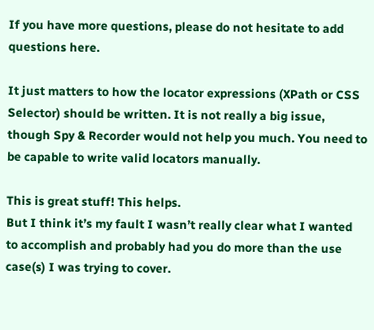If you have more questions, please do not hesitate to add questions here.

It just matters to how the locator expressions (XPath or CSS Selector) should be written. It is not really a big issue, though Spy & Recorder would not help you much. You need to be capable to write valid locators manually.

This is great stuff! This helps.
But I think it’s my fault I wasn’t really clear what I wanted to accomplish and probably had you do more than the use case(s) I was trying to cover.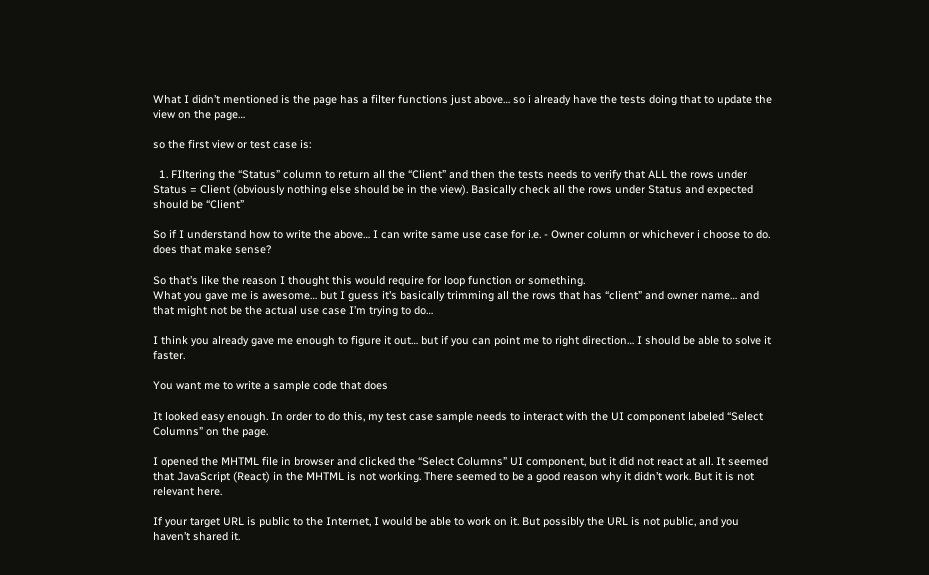What I didn’t mentioned is the page has a filter functions just above… so i already have the tests doing that to update the view on the page…

so the first view or test case is:

  1. FIltering the “Status” column to return all the “Client” and then the tests needs to verify that ALL the rows under Status = Client (obviously nothing else should be in the view). Basically check all the rows under Status and expected should be “Client”

So if I understand how to write the above… I can write same use case for i.e. - Owner column or whichever i choose to do.
does that make sense?

So that’s like the reason I thought this would require for loop function or something.
What you gave me is awesome… but I guess it’s basically trimming all the rows that has “client” and owner name… and that might not be the actual use case I’m trying to do…

I think you already gave me enough to figure it out… but if you can point me to right direction… I should be able to solve it faster.

You want me to write a sample code that does

It looked easy enough. In order to do this, my test case sample needs to interact with the UI component labeled “Select Columns” on the page.

I opened the MHTML file in browser and clicked the “Select Columns” UI component, but it did not react at all. It seemed that JavaScript (React) in the MHTML is not working. There seemed to be a good reason why it didn’t work. But it is not relevant here.

If your target URL is public to the Internet, I would be able to work on it. But possibly the URL is not public, and you haven’t shared it.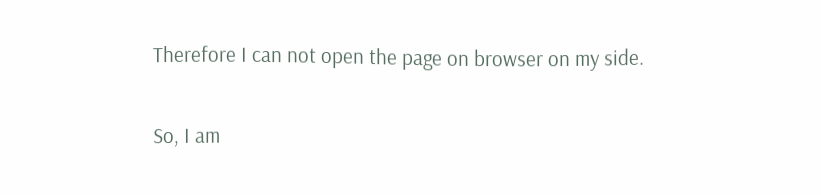Therefore I can not open the page on browser on my side.

So, I am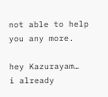not able to help you any more.

hey Kazurayam…
i already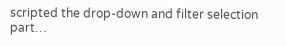scripted the drop-down and filter selection part…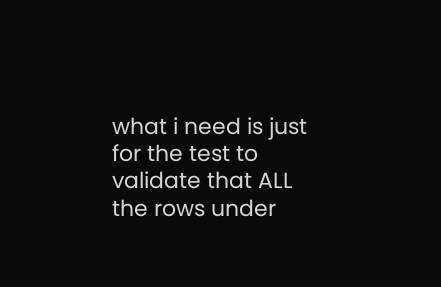what i need is just for the test to validate that ALL the rows under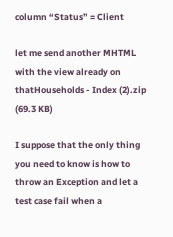column “Status” = Client

let me send another MHTML with the view already on thatHouseholds - Index (2).zip (69.3 KB)

I suppose that the only thing you need to know is how to throw an Exception and let a test case fail when a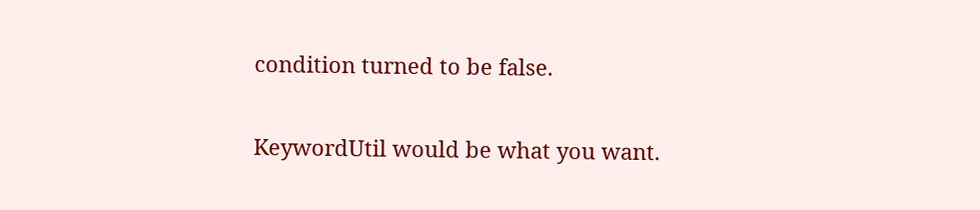condition turned to be false.

KeywordUtil would be what you want.